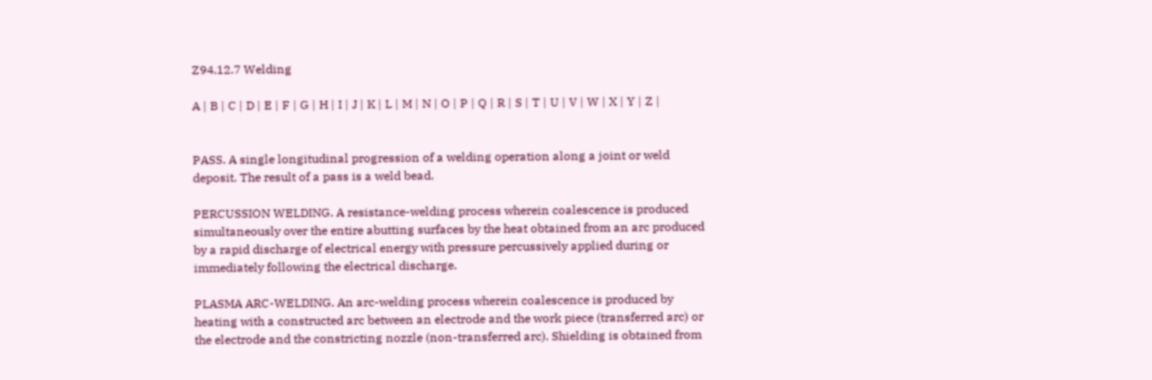Z94.12.7 Welding

A | B | C | D | E | F | G | H | I | J | K | L | M | N | O | P | Q | R | S | T | U | V | W | X | Y | Z |


PASS. A single longitudinal progression of a welding operation along a joint or weld deposit. The result of a pass is a weld bead.

PERCUSSION WELDING. A resistance-welding process wherein coalescence is produced simultaneously over the entire abutting surfaces by the heat obtained from an arc produced by a rapid discharge of electrical energy with pressure percussively applied during or immediately following the electrical discharge.

PLASMA ARC-WELDING. An arc-welding process wherein coalescence is produced by heating with a constructed arc between an electrode and the work piece (transferred arc) or the electrode and the constricting nozzle (non-transferred arc). Shielding is obtained from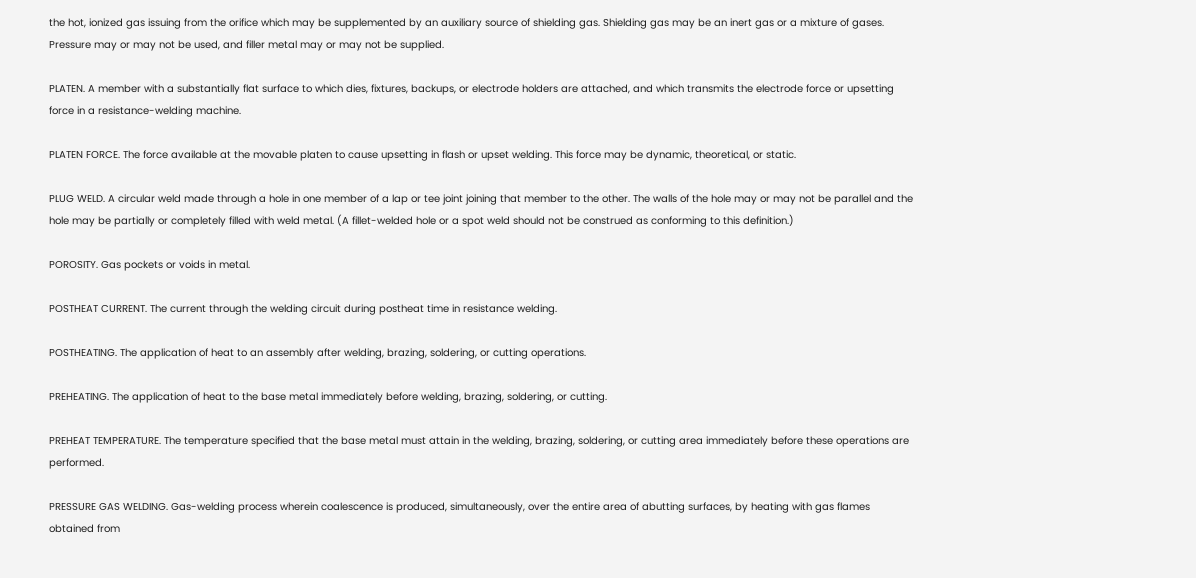the hot, ionized gas issuing from the orifice which may be supplemented by an auxiliary source of shielding gas. Shielding gas may be an inert gas or a mixture of gases. Pressure may or may not be used, and filler metal may or may not be supplied.

PLATEN. A member with a substantially flat surface to which dies, fixtures, backups, or electrode holders are attached, and which transmits the electrode force or upsetting force in a resistance-welding machine.

PLATEN FORCE. The force available at the movable platen to cause upsetting in flash or upset welding. This force may be dynamic, theoretical, or static.

PLUG WELD. A circular weld made through a hole in one member of a lap or tee joint joining that member to the other. The walls of the hole may or may not be parallel and the hole may be partially or completely filled with weld metal. (A fillet-welded hole or a spot weld should not be construed as conforming to this definition.)

POROSITY. Gas pockets or voids in metal.

POSTHEAT CURRENT. The current through the welding circuit during postheat time in resistance welding.

POSTHEATING. The application of heat to an assembly after welding, brazing, soldering, or cutting operations.

PREHEATING. The application of heat to the base metal immediately before welding, brazing, soldering, or cutting.

PREHEAT TEMPERATURE. The temperature specified that the base metal must attain in the welding, brazing, soldering, or cutting area immediately before these operations are performed.

PRESSURE GAS WELDING. Gas-welding process wherein coalescence is produced, simultaneously, over the entire area of abutting surfaces, by heating with gas flames obtained from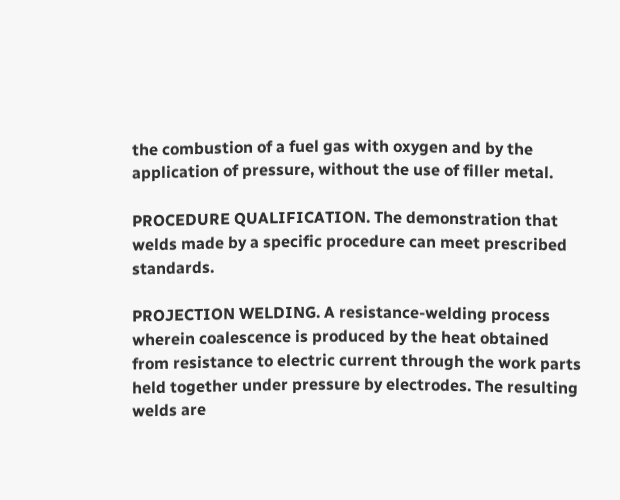the combustion of a fuel gas with oxygen and by the application of pressure, without the use of filler metal.

PROCEDURE QUALIFICATION. The demonstration that welds made by a specific procedure can meet prescribed standards.

PROJECTION WELDING. A resistance-welding process wherein coalescence is produced by the heat obtained from resistance to electric current through the work parts held together under pressure by electrodes. The resulting welds are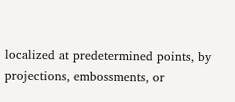localized at predetermined points, by projections, embossments, or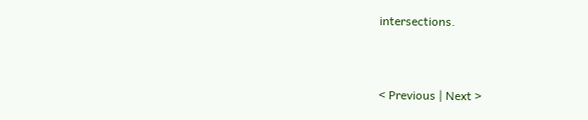intersections.


< Previous | Next >